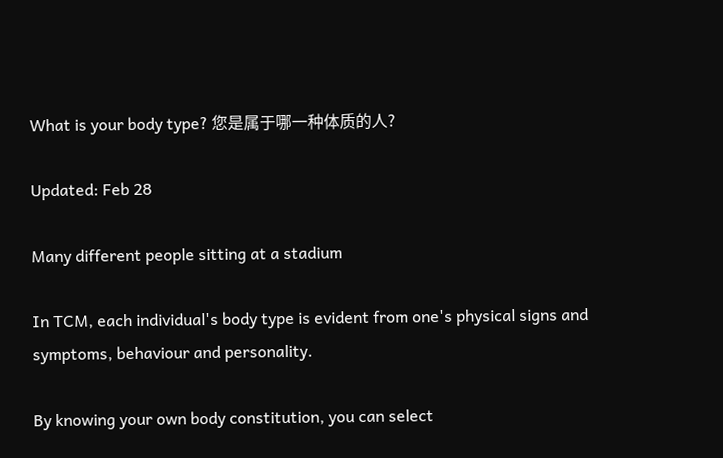What is your body type? 您是属于哪一种体质的人?

Updated: Feb 28

Many different people sitting at a stadium

In TCM, each individual's body type is evident from one's physical signs and symptoms, behaviour and personality.

By knowing your own body constitution, you can select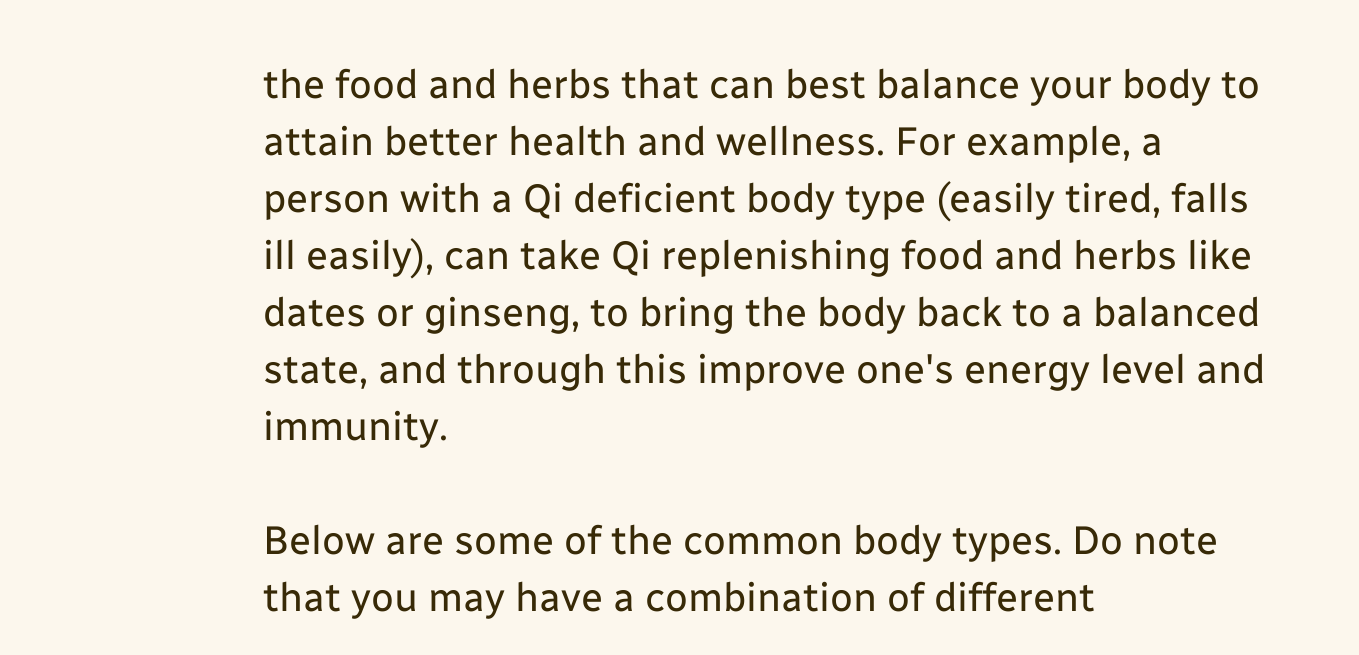the food and herbs that can best balance your body to attain better health and wellness. For example, a person with a Qi deficient body type (easily tired, falls ill easily), can take Qi replenishing food and herbs like dates or ginseng, to bring the body back to a balanced state, and through this improve one's energy level and immunity.

Below are some of the common body types. Do note that you may have a combination of different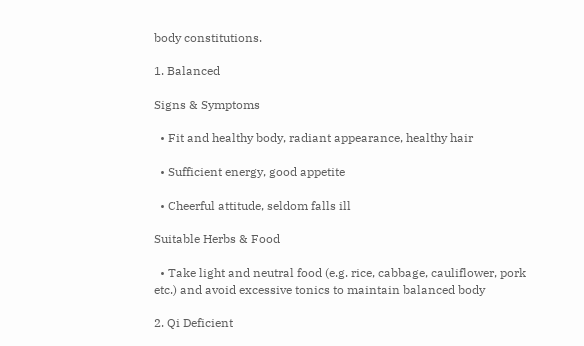body constitutions.

1. Balanced

Signs & Symptoms

  • Fit and healthy body, radiant appearance, healthy hair

  • Sufficient energy, good appetite

  • Cheerful attitude, seldom falls ill

Suitable Herbs & Food

  • Take light and neutral food (e.g. rice, cabbage, cauliflower, pork etc.) and avoid excessive tonics to maintain balanced body

2. Qi Deficient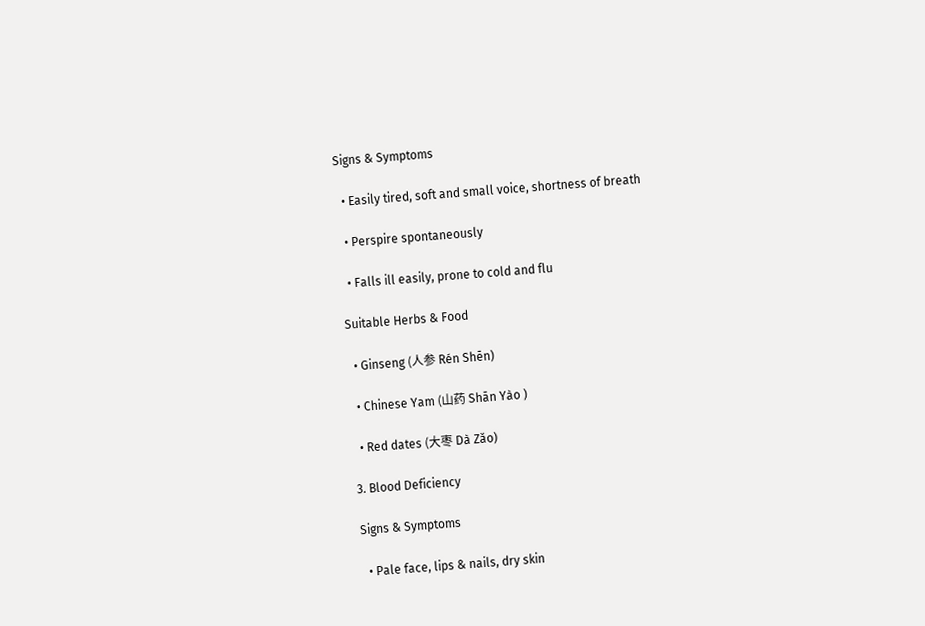Signs & Symptoms

  • Easily tired, soft and small voice, shortness of breath

  • Perspire spontaneously

  • Falls ill easily, prone to cold and flu

Suitable Herbs & Food

  • Ginseng (人参 Rén Shēn)

  • Chinese Yam (山药 Shān Yào )

  • Red dates (大枣 Dà Zǎo)

3. Blood Deficiency

Signs & Symptoms

  • Pale face, lips & nails, dry skin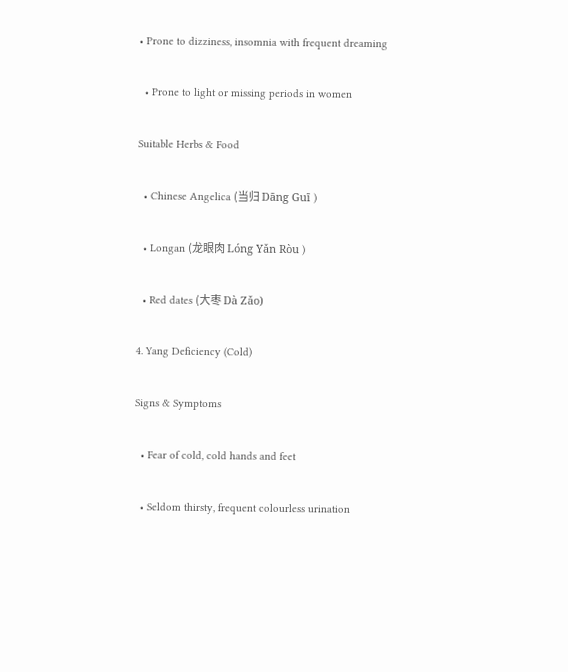• Prone to dizziness, insomnia with frequent dreaming

  • Prone to light or missing periods in women

Suitable Herbs & Food

  • Chinese Angelica (当归 Dāng Guī )

  • Longan (龙眼肉 Lóng Yǎn Ròu )

  • Red dates (大枣 Dà Zǎo)

4. Yang Deficiency (Cold)

Signs & Symptoms

  • Fear of cold, cold hands and feet

  • Seldom thirsty, frequent colourless urination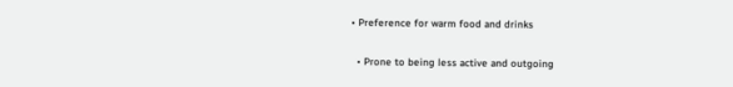• Preference for warm food and drinks

  • Prone to being less active and outgoing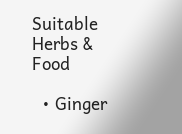Suitable Herbs & Food

  • Ginger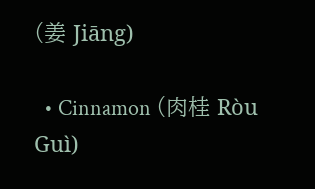(姜 Jiāng)

  • Cinnamon (肉桂 Ròu Guì)